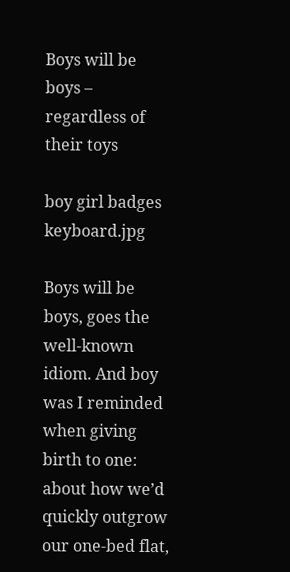Boys will be boys – regardless of their toys

boy girl badges keyboard.jpg

Boys will be boys, goes the well-known idiom. And boy was I reminded when giving birth to one: about how we’d quickly outgrow our one-bed flat,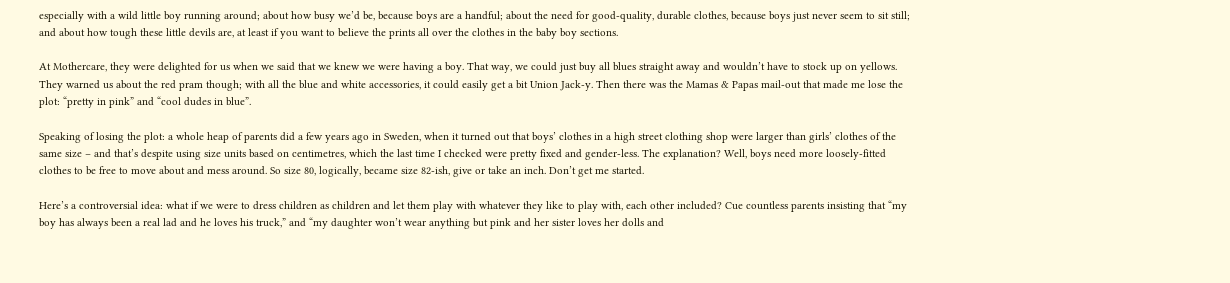especially with a wild little boy running around; about how busy we’d be, because boys are a handful; about the need for good-quality, durable clothes, because boys just never seem to sit still; and about how tough these little devils are, at least if you want to believe the prints all over the clothes in the baby boy sections.

At Mothercare, they were delighted for us when we said that we knew we were having a boy. That way, we could just buy all blues straight away and wouldn’t have to stock up on yellows. They warned us about the red pram though; with all the blue and white accessories, it could easily get a bit Union Jack-y. Then there was the Mamas & Papas mail-out that made me lose the plot: “pretty in pink” and “cool dudes in blue”.

Speaking of losing the plot: a whole heap of parents did a few years ago in Sweden, when it turned out that boys’ clothes in a high street clothing shop were larger than girls’ clothes of the same size – and that’s despite using size units based on centimetres, which the last time I checked were pretty fixed and gender-less. The explanation? Well, boys need more loosely-fitted clothes to be free to move about and mess around. So size 80, logically, became size 82-ish, give or take an inch. Don’t get me started.

Here’s a controversial idea: what if we were to dress children as children and let them play with whatever they like to play with, each other included? Cue countless parents insisting that “my boy has always been a real lad and he loves his truck,” and “my daughter won’t wear anything but pink and her sister loves her dolls and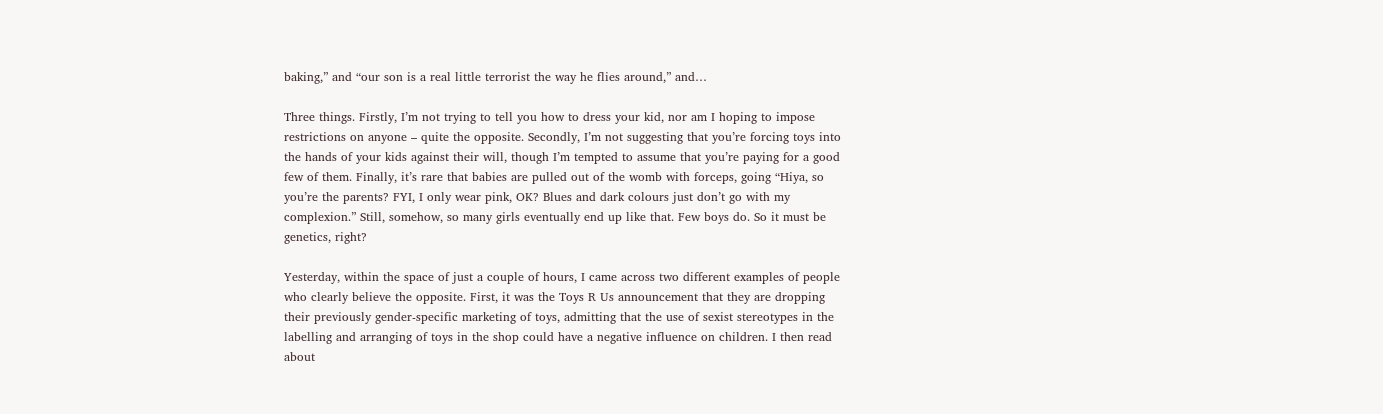baking,” and “our son is a real little terrorist the way he flies around,” and…

Three things. Firstly, I’m not trying to tell you how to dress your kid, nor am I hoping to impose restrictions on anyone – quite the opposite. Secondly, I’m not suggesting that you’re forcing toys into the hands of your kids against their will, though I’m tempted to assume that you’re paying for a good few of them. Finally, it’s rare that babies are pulled out of the womb with forceps, going “Hiya, so you’re the parents? FYI, I only wear pink, OK? Blues and dark colours just don’t go with my complexion.” Still, somehow, so many girls eventually end up like that. Few boys do. So it must be genetics, right?

Yesterday, within the space of just a couple of hours, I came across two different examples of people who clearly believe the opposite. First, it was the Toys R Us announcement that they are dropping their previously gender-specific marketing of toys, admitting that the use of sexist stereotypes in the labelling and arranging of toys in the shop could have a negative influence on children. I then read about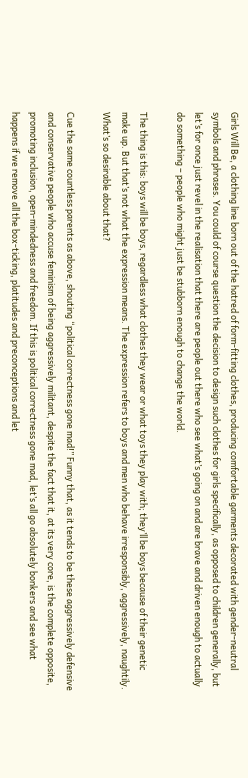Girls Will Be, a clothing line born out of the hatred of form-fitting clothes, producing comfortable garments decorated with gender-neutral symbols and phrases. You could of course question the decision to design such clothes for girls specifically, as opposed to children generally, but let’s for once just revel in the realisation that there are people out there who see what’s going on and are brave and driven enough to actually do something – people who might just be stubborn enough to change the world.

The thing is this: boys will be boys, regardless what clothes they wear or what toys they play with; they’ll be boys because of their genetic make up. But that’s not what the expression means. The expression refers to boys and men who behave irresponsibly, aggressively, naughtily. What’s so desirable about that?

Cue the same countless parents as above, shouting “political correctness gone mad!” Funny that, as it tends to be these aggressively defensive and conservative people who accuse feminism of being aggressively militant, despite the fact that it, at its very core, is the complete opposite, promoting inclusion, open-mindedness and freedom. If this is political correctness gone mad, let’s all go absolutely bonkers and see what happens if we remove all the box-ticking, platitudes and preconceptions and let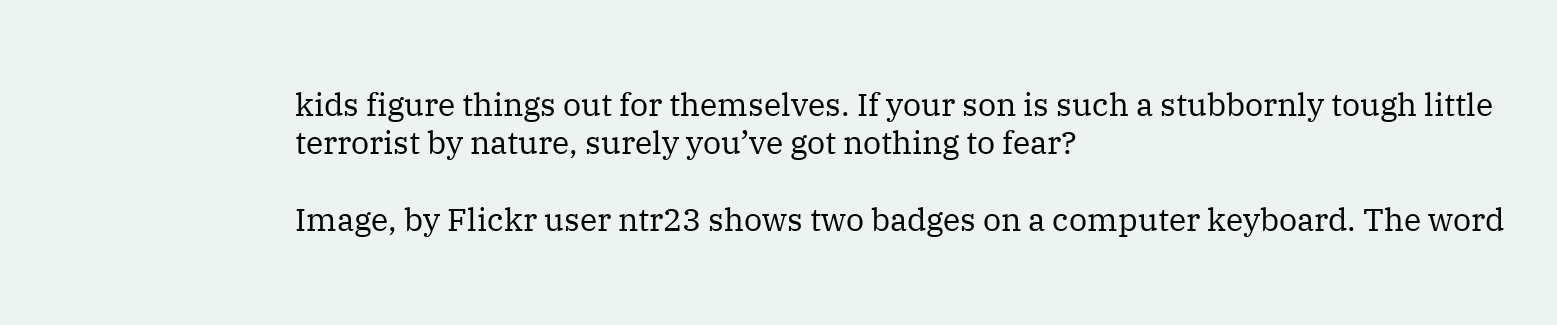kids figure things out for themselves. If your son is such a stubbornly tough little terrorist by nature, surely you’ve got nothing to fear?

Image, by Flickr user ntr23 shows two badges on a computer keyboard. The word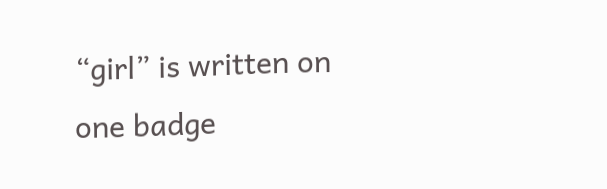“girl” is written on one badge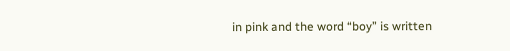in pink and the word “boy” is written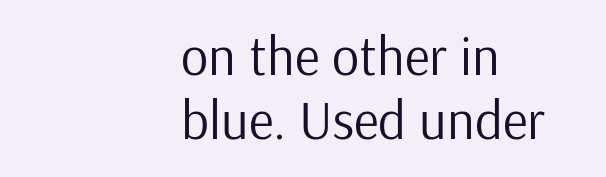on the other in blue. Used under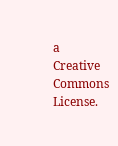a Creative Commons License.